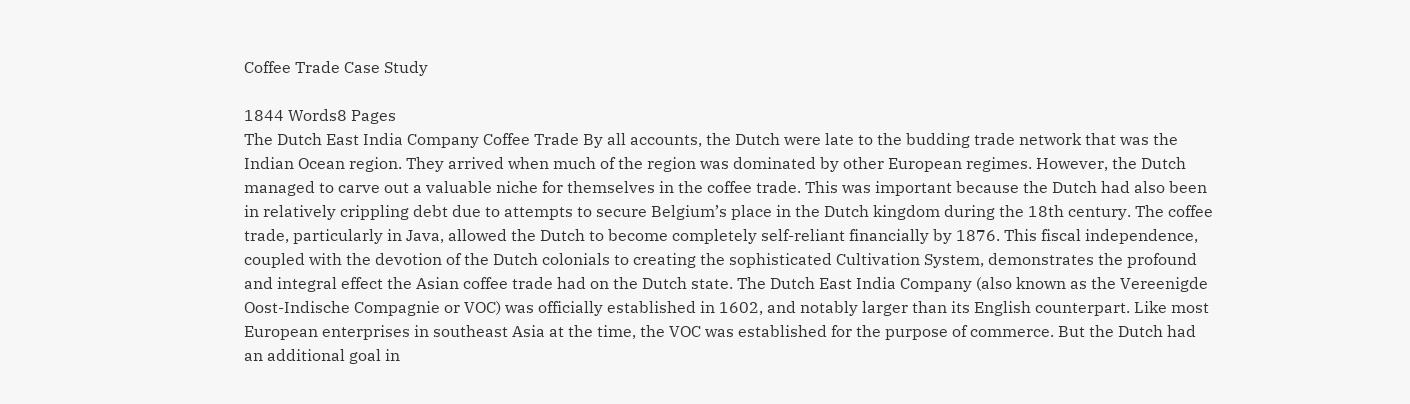Coffee Trade Case Study

1844 Words8 Pages
The Dutch East India Company Coffee Trade By all accounts, the Dutch were late to the budding trade network that was the Indian Ocean region. They arrived when much of the region was dominated by other European regimes. However, the Dutch managed to carve out a valuable niche for themselves in the coffee trade. This was important because the Dutch had also been in relatively crippling debt due to attempts to secure Belgium’s place in the Dutch kingdom during the 18th century. The coffee trade, particularly in Java, allowed the Dutch to become completely self-reliant financially by 1876. This fiscal independence, coupled with the devotion of the Dutch colonials to creating the sophisticated Cultivation System, demonstrates the profound and integral effect the Asian coffee trade had on the Dutch state. The Dutch East India Company (also known as the Vereenigde Oost-Indische Compagnie or VOC) was officially established in 1602, and notably larger than its English counterpart. Like most European enterprises in southeast Asia at the time, the VOC was established for the purpose of commerce. But the Dutch had an additional goal in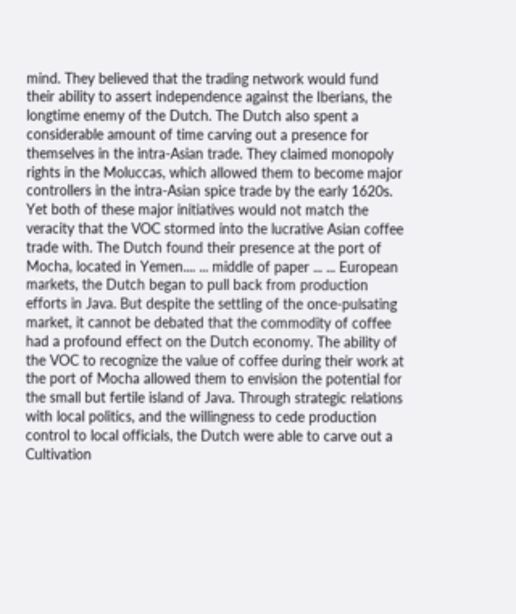mind. They believed that the trading network would fund their ability to assert independence against the Iberians, the longtime enemy of the Dutch. The Dutch also spent a considerable amount of time carving out a presence for themselves in the intra-Asian trade. They claimed monopoly rights in the Moluccas, which allowed them to become major controllers in the intra-Asian spice trade by the early 1620s. Yet both of these major initiatives would not match the veracity that the VOC stormed into the lucrative Asian coffee trade with. The Dutch found their presence at the port of Mocha, located in Yemen.... ... middle of paper ... ... European markets, the Dutch began to pull back from production efforts in Java. But despite the settling of the once-pulsating market, it cannot be debated that the commodity of coffee had a profound effect on the Dutch economy. The ability of the VOC to recognize the value of coffee during their work at the port of Mocha allowed them to envision the potential for the small but fertile island of Java. Through strategic relations with local politics, and the willingness to cede production control to local officials, the Dutch were able to carve out a Cultivation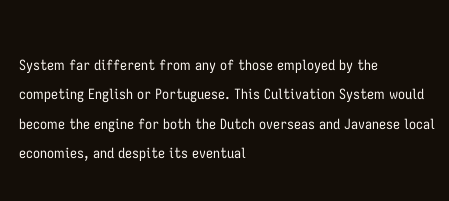System far different from any of those employed by the competing English or Portuguese. This Cultivation System would become the engine for both the Dutch overseas and Javanese local economies, and despite its eventual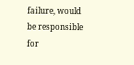failure, would be responsible for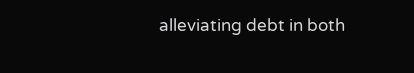alleviating debt in both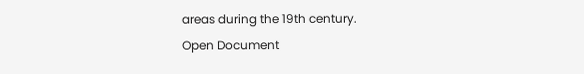areas during the 19th century.
Open Document